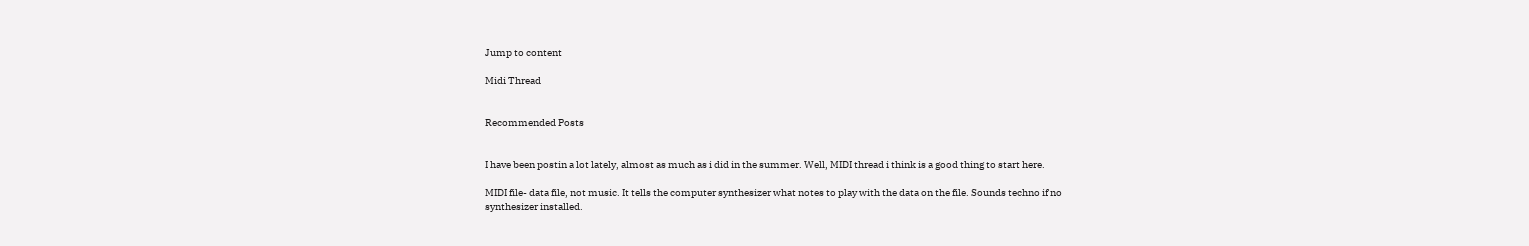Jump to content

Midi Thread


Recommended Posts


I have been postin a lot lately, almost as much as i did in the summer. Well, MIDI thread i think is a good thing to start here.

MIDI file- data file, not music. It tells the computer synthesizer what notes to play with the data on the file. Sounds techno if no synthesizer installed.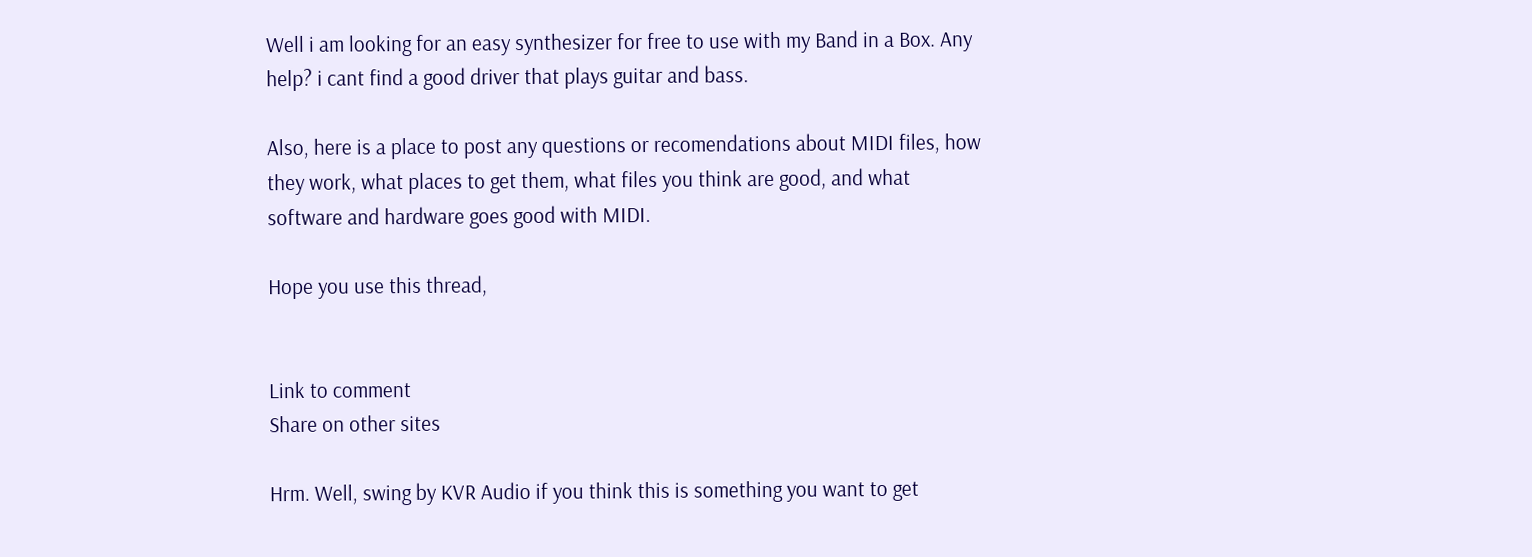Well i am looking for an easy synthesizer for free to use with my Band in a Box. Any help? i cant find a good driver that plays guitar and bass.

Also, here is a place to post any questions or recomendations about MIDI files, how they work, what places to get them, what files you think are good, and what software and hardware goes good with MIDI.

Hope you use this thread,


Link to comment
Share on other sites

Hrm. Well, swing by KVR Audio if you think this is something you want to get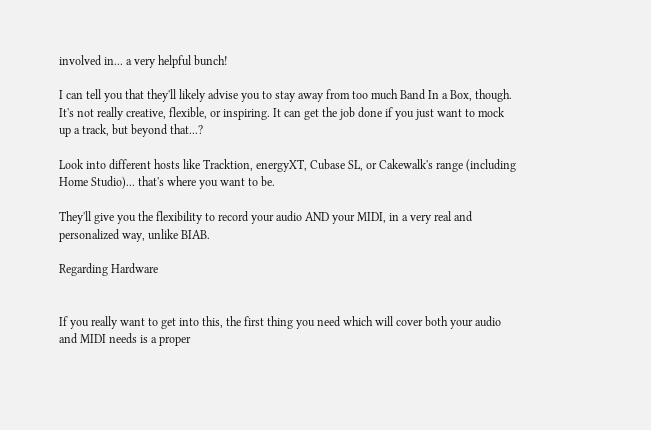involved in... a very helpful bunch!

I can tell you that they'll likely advise you to stay away from too much Band In a Box, though. It's not really creative, flexible, or inspiring. It can get the job done if you just want to mock up a track, but beyond that...?

Look into different hosts like Tracktion, energyXT, Cubase SL, or Cakewalk's range (including Home Studio)... that's where you want to be.

They'll give you the flexibility to record your audio AND your MIDI, in a very real and personalized way, unlike BIAB.

Regarding Hardware


If you really want to get into this, the first thing you need which will cover both your audio and MIDI needs is a proper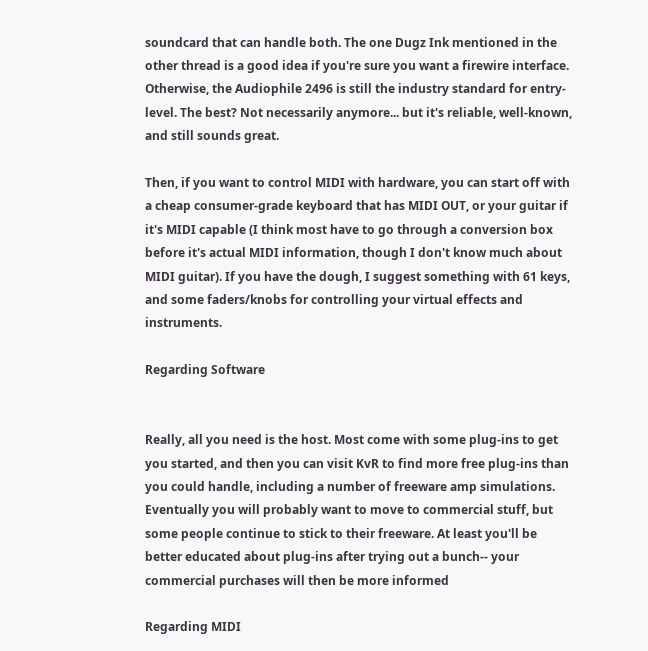soundcard that can handle both. The one Dugz Ink mentioned in the other thread is a good idea if you're sure you want a firewire interface. Otherwise, the Audiophile 2496 is still the industry standard for entry-level. The best? Not necessarily anymore... but it's reliable, well-known, and still sounds great.

Then, if you want to control MIDI with hardware, you can start off with a cheap consumer-grade keyboard that has MIDI OUT, or your guitar if it's MIDI capable (I think most have to go through a conversion box before it's actual MIDI information, though I don't know much about MIDI guitar). If you have the dough, I suggest something with 61 keys, and some faders/knobs for controlling your virtual effects and instruments.

Regarding Software


Really, all you need is the host. Most come with some plug-ins to get you started, and then you can visit KvR to find more free plug-ins than you could handle, including a number of freeware amp simulations. Eventually you will probably want to move to commercial stuff, but some people continue to stick to their freeware. At least you'll be better educated about plug-ins after trying out a bunch-- your commercial purchases will then be more informed

Regarding MIDI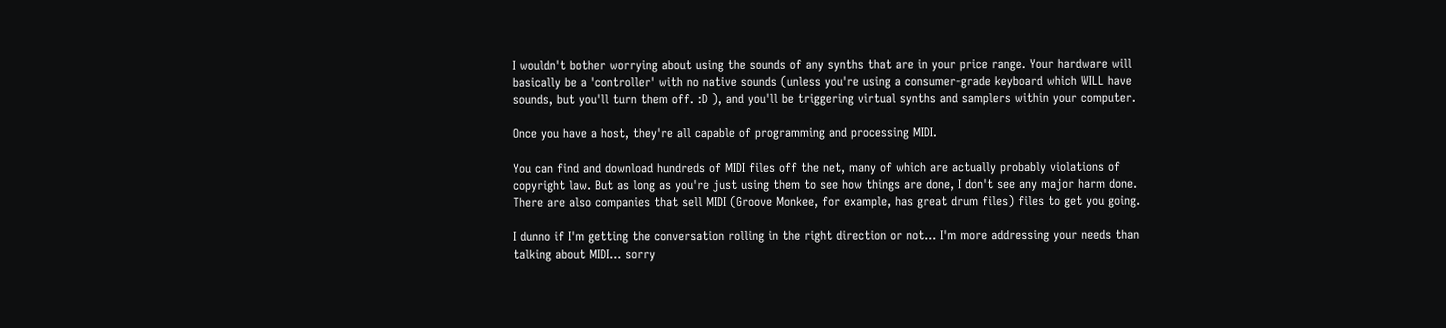I wouldn't bother worrying about using the sounds of any synths that are in your price range. Your hardware will basically be a 'controller' with no native sounds (unless you're using a consumer-grade keyboard which WILL have sounds, but you'll turn them off. :D ), and you'll be triggering virtual synths and samplers within your computer.

Once you have a host, they're all capable of programming and processing MIDI.

You can find and download hundreds of MIDI files off the net, many of which are actually probably violations of copyright law. But as long as you're just using them to see how things are done, I don't see any major harm done. There are also companies that sell MIDI (Groove Monkee, for example, has great drum files) files to get you going.

I dunno if I'm getting the conversation rolling in the right direction or not... I'm more addressing your needs than talking about MIDI... sorry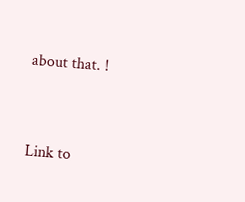about that. !


Link to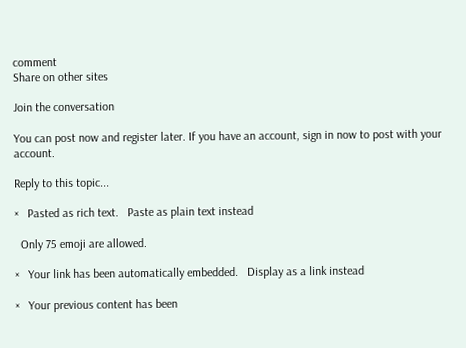comment
Share on other sites

Join the conversation

You can post now and register later. If you have an account, sign in now to post with your account.

Reply to this topic...

×   Pasted as rich text.   Paste as plain text instead

  Only 75 emoji are allowed.

×   Your link has been automatically embedded.   Display as a link instead

×   Your previous content has been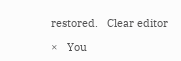restored.   Clear editor

×   You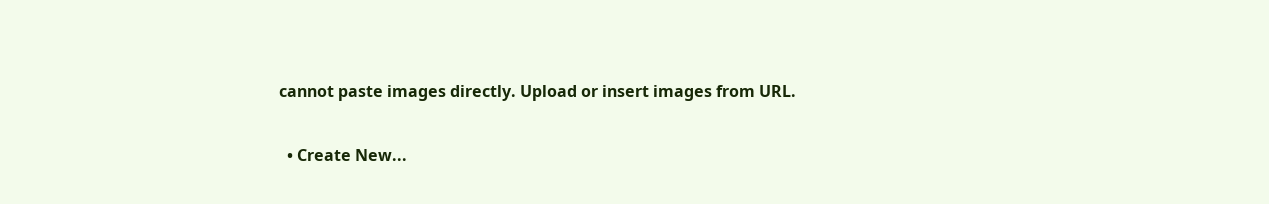cannot paste images directly. Upload or insert images from URL.

  • Create New...